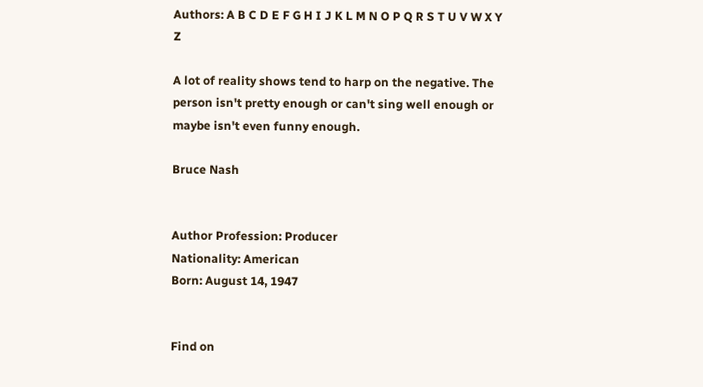Authors: A B C D E F G H I J K L M N O P Q R S T U V W X Y Z

A lot of reality shows tend to harp on the negative. The person isn't pretty enough or can't sing well enough or maybe isn't even funny enough.

Bruce Nash


Author Profession: Producer
Nationality: American
Born: August 14, 1947


Find on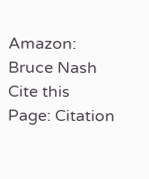Amazon: Bruce Nash
Cite this Page: Citation